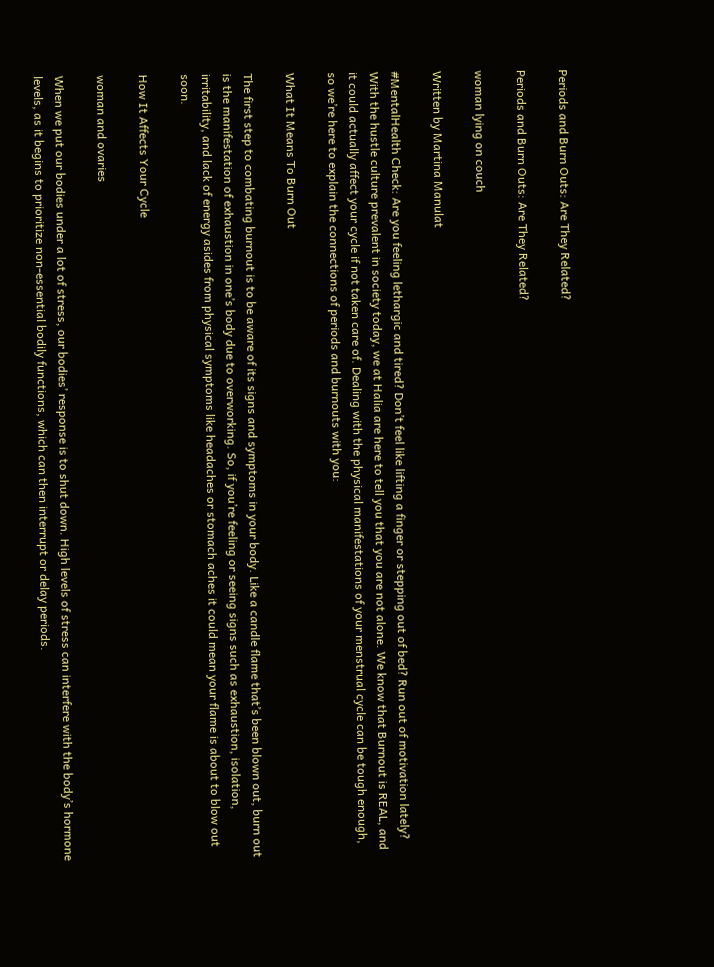Periods and Burn Outs: Are They Related?

Periods and Burn Outs: Are They Related?

woman lying on couch

Written by Martina Manulat

#MentalHealth Check: Are you feeling lethargic and tired? Don’t feel like lifting a finger or stepping out of bed? Run out of motivation lately? With the hustle culture prevalent in society today, we at Halia are here to tell you that you are not alone. We know that Burnout is REAL, and it could actually affect your cycle if not taken care of. Dealing with the physical manifestations of your menstrual cycle can be tough enough, so we’re here to explain the connections of periods and burnouts with you:

What It Means To Burn Out

The first step to combating burnout is to be aware of its signs and symptoms in your body. Like a candle flame that’s been blown out, burn out is the manifestation of exhaustion in one’s body due to overworking. So, if you’re feeling or seeing signs such as exhaustion, isolation, irritability, and lack of energy asides from physical symptoms like headaches or stomach aches it could mean your flame is about to blow out soon.

How It Affects Your Cycle

woman and ovaries

When we put our bodies under a lot of stress, our bodies’ response is to shut down. High levels of stress can interfere with the body’s hormone levels, as it begins to prioritize non-essential bodily functions, which can then interrupt or delay periods.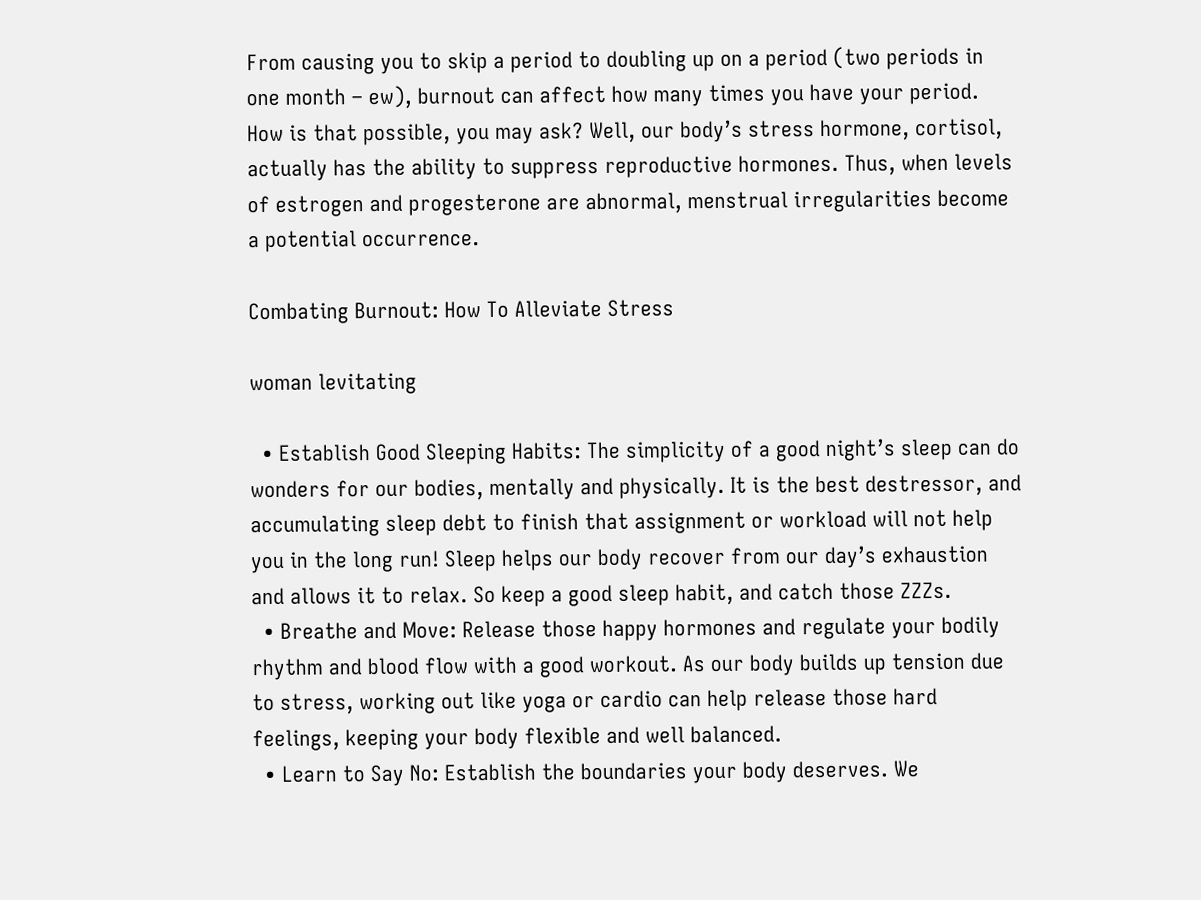From causing you to skip a period to doubling up on a period (two periods in one month – ew), burnout can affect how many times you have your period.  How is that possible, you may ask? Well, our body’s stress hormone, cortisol, actually has the ability to suppress reproductive hormones. Thus, when levels of estrogen and progesterone are abnormal, menstrual irregularities become a potential occurrence.

Combating Burnout: How To Alleviate Stress

woman levitating

  • Establish Good Sleeping Habits: The simplicity of a good night’s sleep can do wonders for our bodies, mentally and physically. It is the best destressor, and accumulating sleep debt to finish that assignment or workload will not help you in the long run! Sleep helps our body recover from our day’s exhaustion and allows it to relax. So keep a good sleep habit, and catch those ZZZs.
  • Breathe and Move: Release those happy hormones and regulate your bodily rhythm and blood flow with a good workout. As our body builds up tension due to stress, working out like yoga or cardio can help release those hard feelings, keeping your body flexible and well balanced.
  • Learn to Say No: Establish the boundaries your body deserves. We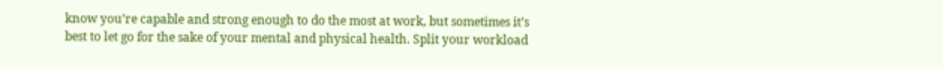know you’re capable and strong enough to do the most at work, but sometimes it’s best to let go for the sake of your mental and physical health. Split your workload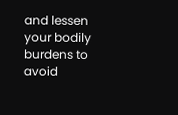and lessen your bodily burdens to avoid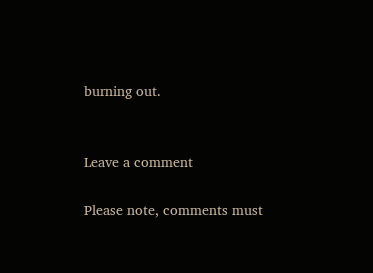burning out.


Leave a comment

Please note, comments must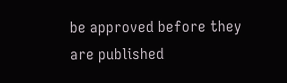be approved before they are published